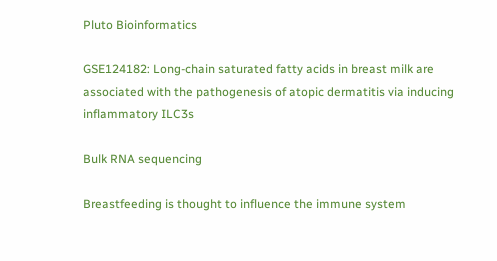Pluto Bioinformatics

GSE124182: Long-chain saturated fatty acids in breast milk are associated with the pathogenesis of atopic dermatitis via inducing inflammatory ILC3s

Bulk RNA sequencing

Breastfeeding is thought to influence the immune system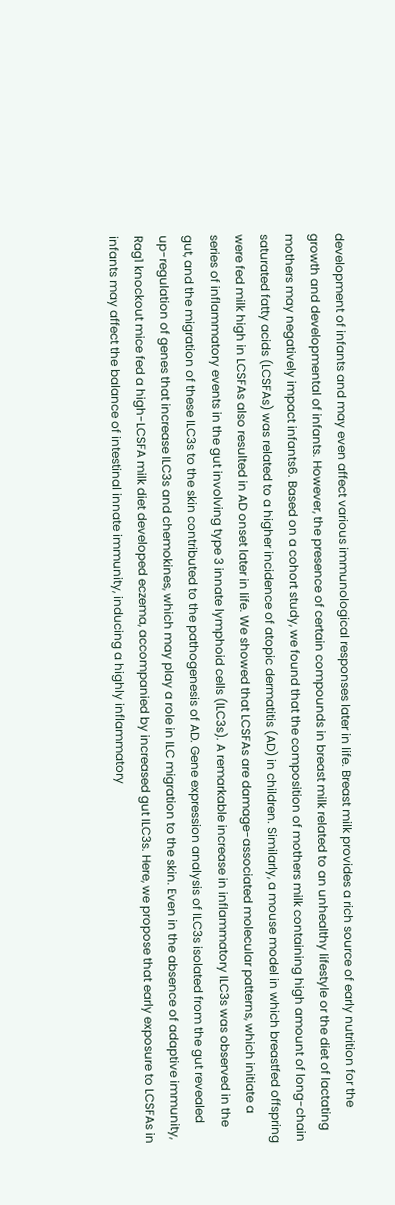development of infants and may even affect various immunological responses later in life. Breast milk provides a rich source of early nutrition for the growth and developmental of infants. However, the presence of certain compounds in breast milk related to an unhealthy lifestyle or the diet of lactating mothers may negatively impact infants6. Based on a cohort study, we found that the composition of mothers milk containing high amount of long-chain saturated fatty acids (LCSFAs) was related to a higher incidence of atopic dermatitis (AD) in children. Similarly, a mouse model in which breastfed offspring were fed milk high in LCSFAs also resulted in AD onset later in life. We showed that LCSFAs are damage-associated molecular patterns, which initiate a series of inflammatory events in the gut involving type 3 innate lymphoid cells (ILC3s). A remarkable increase in inflammatory ILC3s was observed in the gut, and the migration of these ILC3s to the skin contributed to the pathogenesis of AD. Gene expression analysis of ILC3s isolated from the gut revealed up-regulation of genes that increase ILC3s and chemokines, which may play a role in ILC migration to the skin. Even in the absence of adaptive immunity, Rag1 knockout mice fed a high-LCSFA milk diet developed eczema, accompanied by increased gut ILC3s. Here, we propose that early exposure to LCSFAs in infants may affect the balance of intestinal innate immunity, inducing a highly inflammatory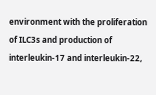environment with the proliferation of ILC3s and production of interleukin-17 and interleukin-22,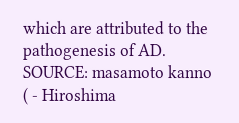which are attributed to the pathogenesis of AD. SOURCE: masamoto kanno ( - Hiroshima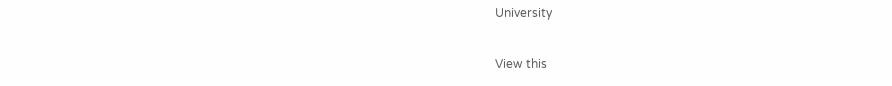University

View this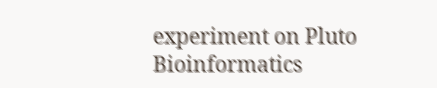experiment on Pluto Bioinformatics